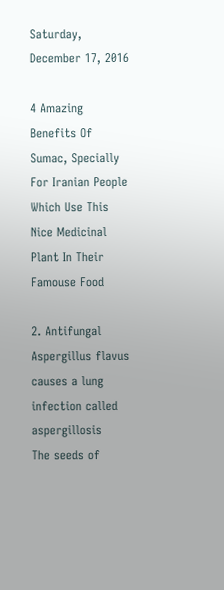Saturday, December 17, 2016

4 Amazing Benefits Of Sumac, Specially For Iranian People Which Use This Nice Medicinal Plant In Their Famouse Food

2. Antifungal
Aspergillus flavus causes a lung infection called aspergillosis
The seeds of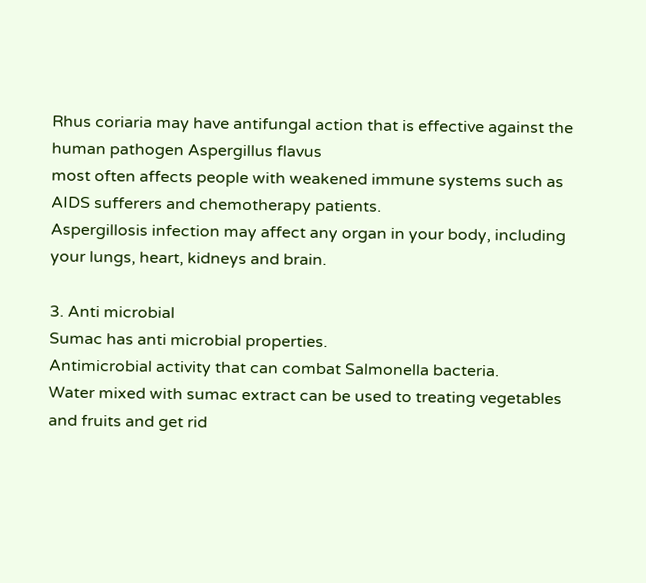Rhus coriaria may have antifungal action that is effective against the human pathogen Aspergillus flavus
most often affects people with weakened immune systems such as AIDS sufferers and chemotherapy patients.
Aspergillosis infection may affect any organ in your body, including your lungs, heart, kidneys and brain.

3. Anti microbial
Sumac has anti microbial properties.
Antimicrobial activity that can combat Salmonella bacteria.
Water mixed with sumac extract can be used to treating vegetables and fruits and get rid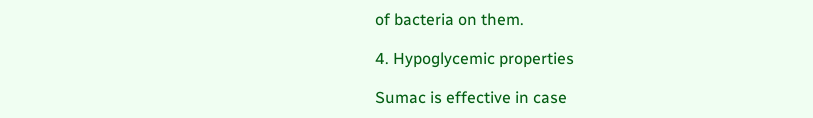of bacteria on them.

4. Hypoglycemic properties

Sumac is effective in case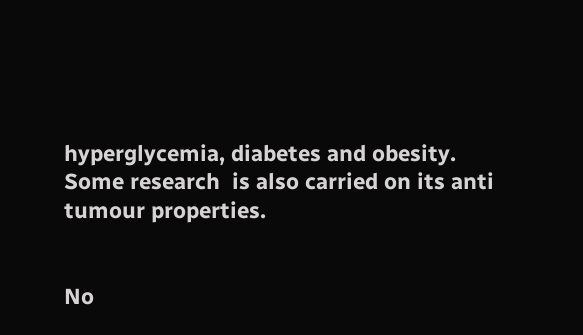hyperglycemia, diabetes and obesity. Some research  is also carried on its anti tumour properties.


No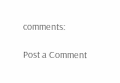comments:

Post a Comment